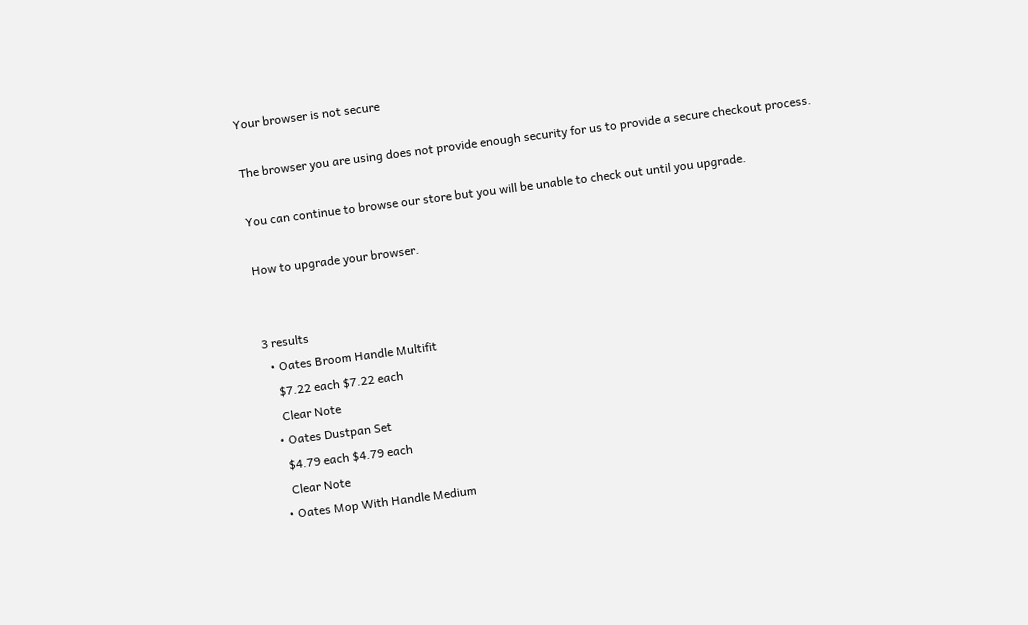Your browser is not secure

The browser you are using does not provide enough security for us to provide a secure checkout process.

You can continue to browse our store but you will be unable to check out until you upgrade.

How to upgrade your browser.


3 results
  • Oates Broom Handle Multifit
    $7.22 each $7.22 each
    Clear Note
  • Oates Dustpan Set
    $4.79 each $4.79 each
    Clear Note
  • Oates Mop With Handle Medium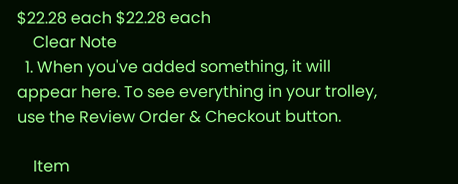$22.28 each $22.28 each
    Clear Note
  1. When you've added something, it will appear here. To see everything in your trolley, use the Review Order & Checkout button.

    Item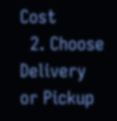Cost
  2. Choose Delivery or Pickup